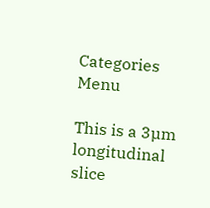Categories Menu

This is a 3µm longitudinal slice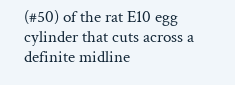(#50) of the rat E10 egg cylinder that cuts across a definite midline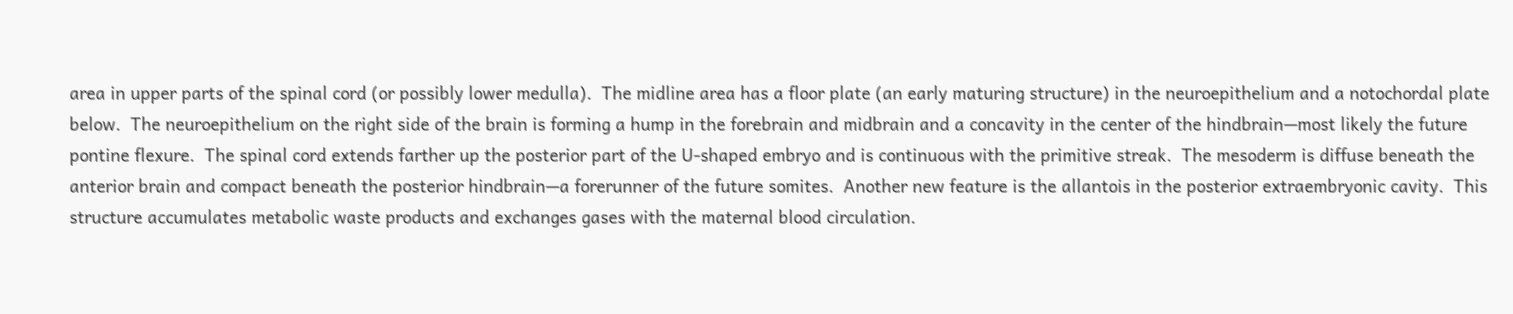area in upper parts of the spinal cord (or possibly lower medulla).  The midline area has a floor plate (an early maturing structure) in the neuroepithelium and a notochordal plate below.  The neuroepithelium on the right side of the brain is forming a hump in the forebrain and midbrain and a concavity in the center of the hindbrain—most likely the future pontine flexure.  The spinal cord extends farther up the posterior part of the U-shaped embryo and is continuous with the primitive streak.  The mesoderm is diffuse beneath the anterior brain and compact beneath the posterior hindbrain—a forerunner of the future somites.  Another new feature is the allantois in the posterior extraembryonic cavity.  This structure accumulates metabolic waste products and exchanges gases with the maternal blood circulation.